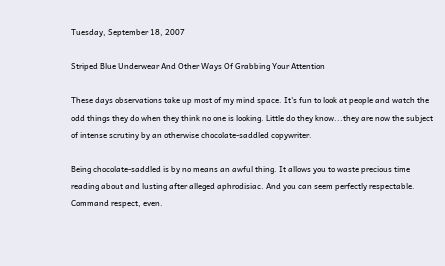Tuesday, September 18, 2007

Striped Blue Underwear And Other Ways Of Grabbing Your Attention

These days observations take up most of my mind space. It's fun to look at people and watch the odd things they do when they think no one is looking. Little do they know...they are now the subject of intense scrutiny by an otherwise chocolate-saddled copywriter.

Being chocolate-saddled is by no means an awful thing. It allows you to waste precious time reading about and lusting after alleged aphrodisiac. And you can seem perfectly respectable. Command respect, even.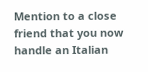Mention to a close friend that you now handle an Italian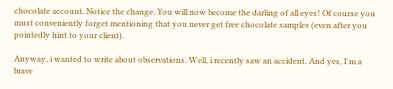chocolate account. Notice the change. You will now become the darling of all eyes! Of course you must conveniently forget mentioning that you never get free chocolate samples (even after you pointedly hint to your client).

Anyway, i wanted to write about observations. Well, i recently saw an accident. And yes, I'm a brave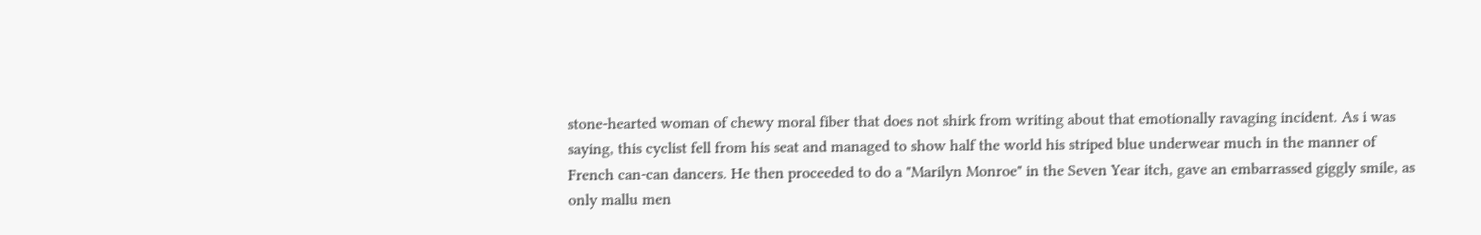stone-hearted woman of chewy moral fiber that does not shirk from writing about that emotionally ravaging incident. As i was saying, this cyclist fell from his seat and managed to show half the world his striped blue underwear much in the manner of French can-can dancers. He then proceeded to do a "Marilyn Monroe" in the Seven Year itch, gave an embarrassed giggly smile, as only mallu men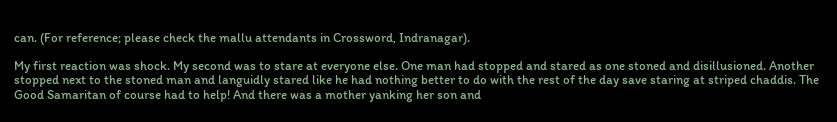can. (For reference; please check the mallu attendants in Crossword, Indranagar).

My first reaction was shock. My second was to stare at everyone else. One man had stopped and stared as one stoned and disillusioned. Another stopped next to the stoned man and languidly stared like he had nothing better to do with the rest of the day save staring at striped chaddis. The Good Samaritan of course had to help! And there was a mother yanking her son and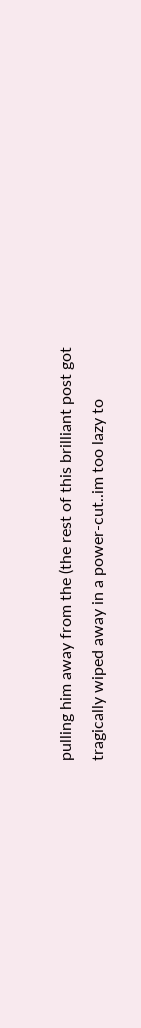pulling him away from the (the rest of this brilliant post got tragically wiped away in a power-cut..im too lazy to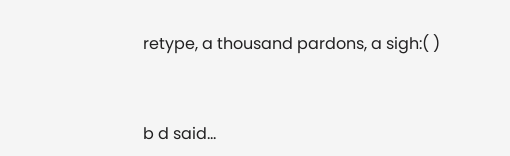retype, a thousand pardons, a sigh:( )


b d said...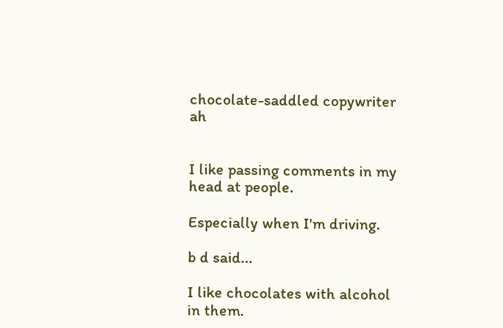chocolate-saddled copywriter ah


I like passing comments in my head at people.

Especially when I'm driving.

b d said...

I like chocolates with alcohol in them.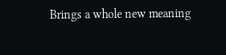Brings a whole new meaning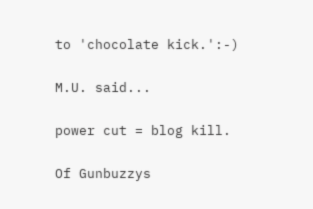to 'chocolate kick.':-)

M.U. said...

power cut = blog kill.

Of Gunbuzzys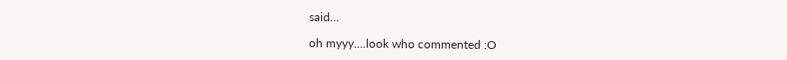said...

oh myyy....look who commented :O